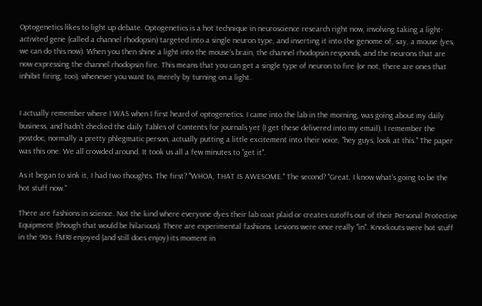Optogenetics likes to light up debate. Optogenetics is a hot technique in neuroscience research right now, involving taking a light-activited gene (called a channel rhodopsin) targeted into a single neuron type, and inserting it into the genome of, say, a mouse (yes, we can do this now). When you then shine a light into the mouse's brain, the channel rhodopsin responds, and the neurons that are now expressing the channel rhodopsin fire. This means that you can get a single type of neuron to fire (or not, there are ones that inhibit firing, too), whenever you want to, merely by turning on a light.


I actually remember where I WAS when I first heard of optogenetics. I came into the lab in the morning, was going about my daily business, and hadn't checked the daily Tables of Contents for journals yet (I get these delivered into my email). I remember the postdoc, normally a pretty phlegmatic person, actually putting a little excitement into their voice, "hey guys, look at this." The paper was this one. We all crowded around. It took us all a few minutes to "get it".

As it began to sink it, I had two thoughts. The first? "WHOA, THAT IS AWESOME." The second? "Great, I know what's going to be the hot stuff now."

There are fashions in science. Not the kind where everyone dyes their lab coat plaid or creates cutoffs out of their Personal Protective Equipment (though that would be hilarious). There are experimental fashions. Lesions were once really "in". Knockouts were hot stuff in the 90s. fMRI enjoyed (and still does enjoy) its moment in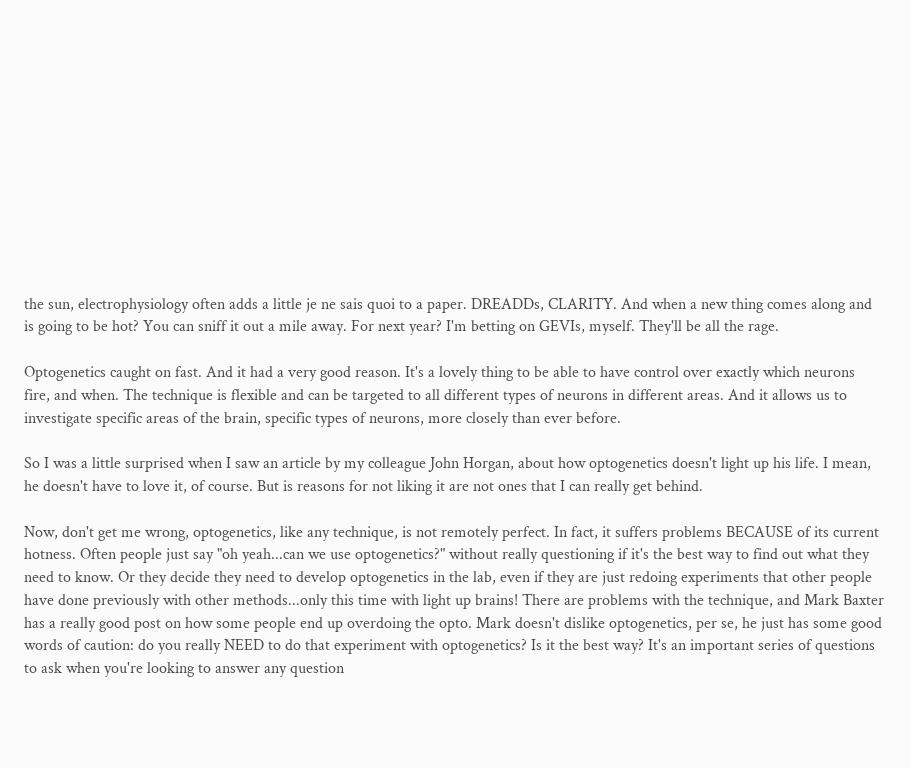the sun, electrophysiology often adds a little je ne sais quoi to a paper. DREADDs, CLARITY. And when a new thing comes along and is going to be hot? You can sniff it out a mile away. For next year? I'm betting on GEVIs, myself. They'll be all the rage.

Optogenetics caught on fast. And it had a very good reason. It's a lovely thing to be able to have control over exactly which neurons fire, and when. The technique is flexible and can be targeted to all different types of neurons in different areas. And it allows us to investigate specific areas of the brain, specific types of neurons, more closely than ever before.

So I was a little surprised when I saw an article by my colleague John Horgan, about how optogenetics doesn't light up his life. I mean, he doesn't have to love it, of course. But is reasons for not liking it are not ones that I can really get behind.

Now, don't get me wrong, optogenetics, like any technique, is not remotely perfect. In fact, it suffers problems BECAUSE of its current hotness. Often people just say "oh yeah...can we use optogenetics?" without really questioning if it's the best way to find out what they need to know. Or they decide they need to develop optogenetics in the lab, even if they are just redoing experiments that other people have done previously with other methods...only this time with light up brains! There are problems with the technique, and Mark Baxter has a really good post on how some people end up overdoing the opto. Mark doesn't dislike optogenetics, per se, he just has some good words of caution: do you really NEED to do that experiment with optogenetics? Is it the best way? It's an important series of questions to ask when you're looking to answer any question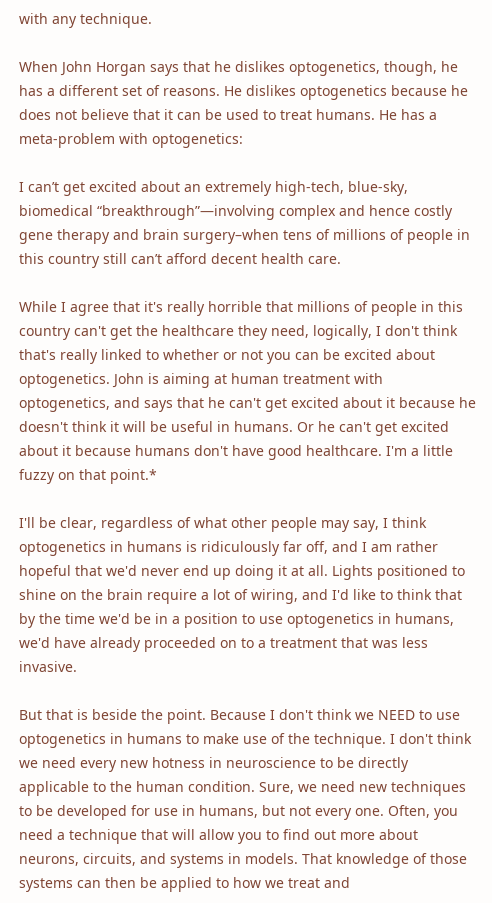with any technique.

When John Horgan says that he dislikes optogenetics, though, he has a different set of reasons. He dislikes optogenetics because he does not believe that it can be used to treat humans. He has a meta-problem with optogenetics:

I can’t get excited about an extremely high-tech, blue-sky, biomedical “breakthrough”—involving complex and hence costly gene therapy and brain surgery–when tens of millions of people in this country still can’t afford decent health care.

While I agree that it's really horrible that millions of people in this country can't get the healthcare they need, logically, I don't think that's really linked to whether or not you can be excited about optogenetics. John is aiming at human treatment with optogenetics, and says that he can't get excited about it because he doesn't think it will be useful in humans. Or he can't get excited about it because humans don't have good healthcare. I'm a little fuzzy on that point.*

I'll be clear, regardless of what other people may say, I think optogenetics in humans is ridiculously far off, and I am rather hopeful that we'd never end up doing it at all. Lights positioned to shine on the brain require a lot of wiring, and I'd like to think that by the time we'd be in a position to use optogenetics in humans, we'd have already proceeded on to a treatment that was less invasive.

But that is beside the point. Because I don't think we NEED to use optogenetics in humans to make use of the technique. I don't think we need every new hotness in neuroscience to be directly applicable to the human condition. Sure, we need new techniques to be developed for use in humans, but not every one. Often, you need a technique that will allow you to find out more about neurons, circuits, and systems in models. That knowledge of those systems can then be applied to how we treat and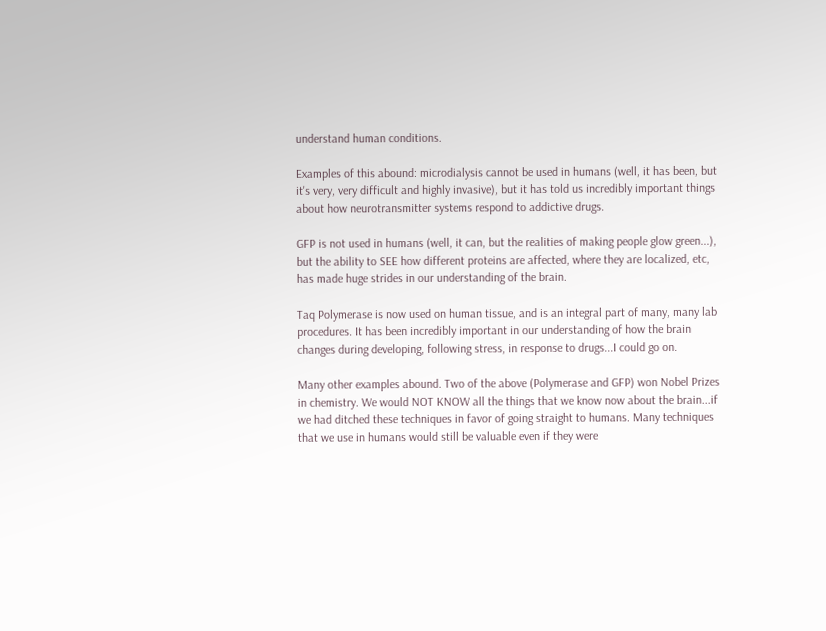understand human conditions.

Examples of this abound: microdialysis cannot be used in humans (well, it has been, but it's very, very difficult and highly invasive), but it has told us incredibly important things about how neurotransmitter systems respond to addictive drugs.

GFP is not used in humans (well, it can, but the realities of making people glow green...), but the ability to SEE how different proteins are affected, where they are localized, etc, has made huge strides in our understanding of the brain.

Taq Polymerase is now used on human tissue, and is an integral part of many, many lab procedures. It has been incredibly important in our understanding of how the brain changes during developing, following stress, in response to drugs...I could go on.

Many other examples abound. Two of the above (Polymerase and GFP) won Nobel Prizes in chemistry. We would NOT KNOW all the things that we know now about the brain...if we had ditched these techniques in favor of going straight to humans. Many techniques that we use in humans would still be valuable even if they were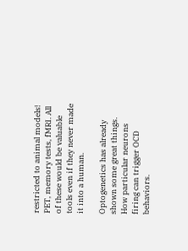restricted to animal models! PET, memory tests, fMRI. All of these would be valuable tools even if they never made it into a human.

Optogenetics has already shown some great things. How particular neurons firing can trigger OCD behaviors.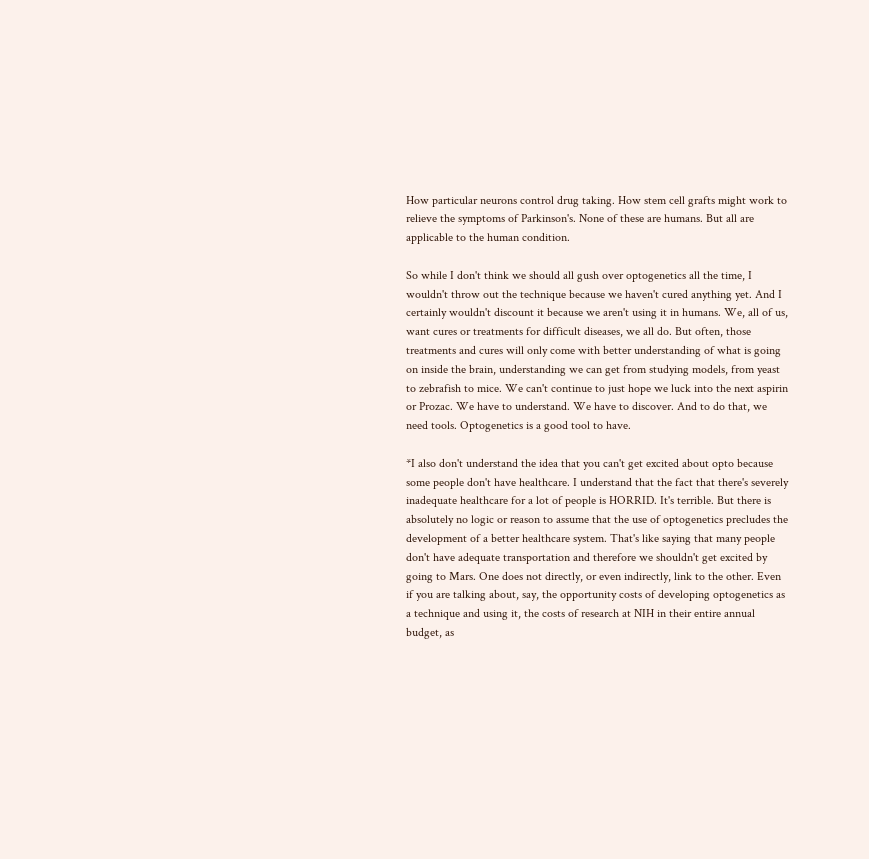How particular neurons control drug taking. How stem cell grafts might work to relieve the symptoms of Parkinson's. None of these are humans. But all are applicable to the human condition.

So while I don't think we should all gush over optogenetics all the time, I wouldn't throw out the technique because we haven't cured anything yet. And I certainly wouldn't discount it because we aren't using it in humans. We, all of us, want cures or treatments for difficult diseases, we all do. But often, those treatments and cures will only come with better understanding of what is going on inside the brain, understanding we can get from studying models, from yeast to zebrafish to mice. We can't continue to just hope we luck into the next aspirin or Prozac. We have to understand. We have to discover. And to do that, we need tools. Optogenetics is a good tool to have.

*I also don't understand the idea that you can't get excited about opto because some people don't have healthcare. I understand that the fact that there's severely inadequate healthcare for a lot of people is HORRID. It's terrible. But there is absolutely no logic or reason to assume that the use of optogenetics precludes the development of a better healthcare system. That's like saying that many people don't have adequate transportation and therefore we shouldn't get excited by going to Mars. One does not directly, or even indirectly, link to the other. Even if you are talking about, say, the opportunity costs of developing optogenetics as a technique and using it, the costs of research at NIH in their entire annual budget, as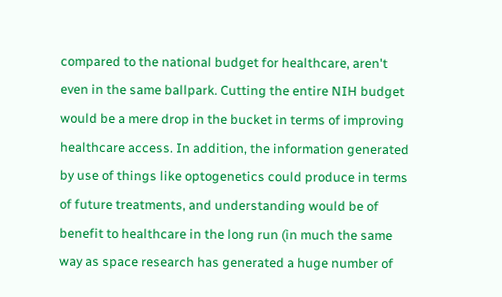compared to the national budget for healthcare, aren't even in the same ballpark. Cutting the entire NIH budget would be a mere drop in the bucket in terms of improving healthcare access. In addition, the information generated by use of things like optogenetics could produce in terms of future treatments, and understanding would be of benefit to healthcare in the long run (in much the same way as space research has generated a huge number of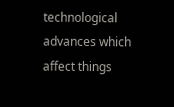technological advances which affect things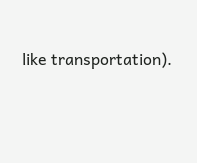like transportation).